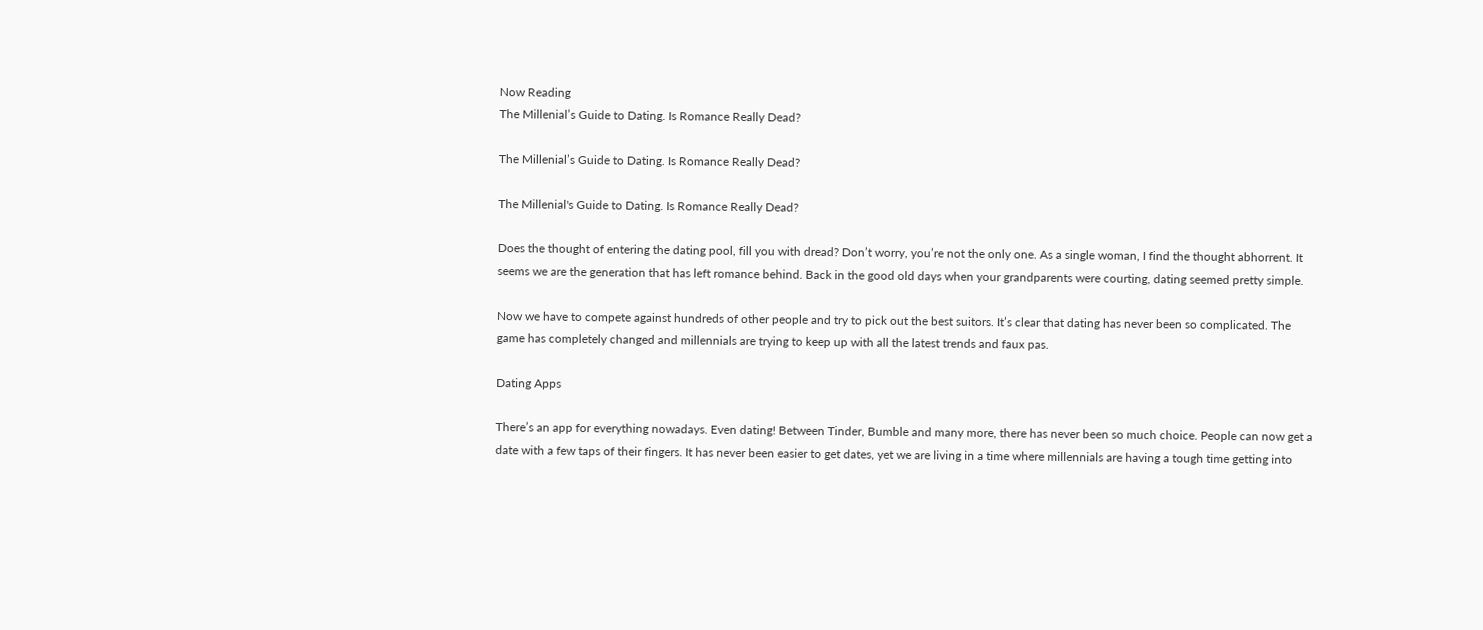Now Reading
The Millenial’s Guide to Dating. Is Romance Really Dead?

The Millenial’s Guide to Dating. Is Romance Really Dead?

The Millenial's Guide to Dating. Is Romance Really Dead?

Does the thought of entering the dating pool, fill you with dread? Don’t worry, you’re not the only one. As a single woman, I find the thought abhorrent. It seems we are the generation that has left romance behind. Back in the good old days when your grandparents were courting, dating seemed pretty simple.

Now we have to compete against hundreds of other people and try to pick out the best suitors. It’s clear that dating has never been so complicated. The game has completely changed and millennials are trying to keep up with all the latest trends and faux pas.

Dating Apps

There’s an app for everything nowadays. Even dating! Between Tinder, Bumble and many more, there has never been so much choice. People can now get a date with a few taps of their fingers. It has never been easier to get dates, yet we are living in a time where millennials are having a tough time getting into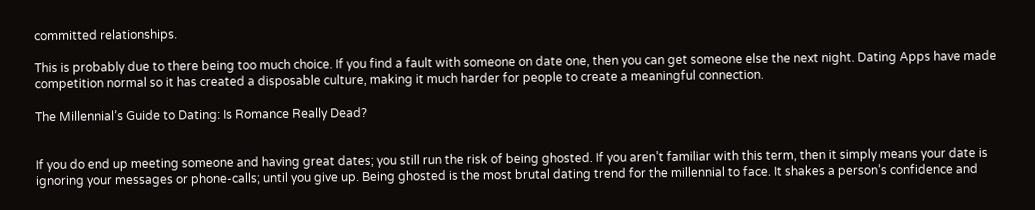committed relationships.

This is probably due to there being too much choice. If you find a fault with someone on date one, then you can get someone else the next night. Dating Apps have made competition normal so it has created a disposable culture, making it much harder for people to create a meaningful connection.

The Millennial’s Guide to Dating: Is Romance Really Dead?


If you do end up meeting someone and having great dates; you still run the risk of being ghosted. If you aren’t familiar with this term, then it simply means your date is ignoring your messages or phone-calls; until you give up. Being ghosted is the most brutal dating trend for the millennial to face. It shakes a person’s confidence and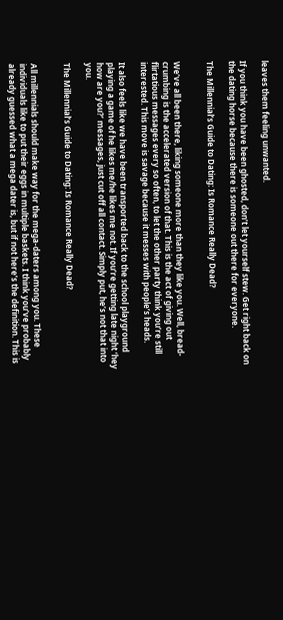leaves them feeling unwanted.

If you think you have been ghosted, don’t let yourself stew. Get right back on the dating horse because there is someone out there for everyone.

The Millennial’s Guide to Dating: Is Romance Really Dead?


We’ve all been there, liking someone more than they like you. Well, bread-crumbing is the accelerated version of that. This is the act of giving out flirtatious messages every so often, to let the other party think you’re still interested. This move is savage because it messes with people’s heads.

It also feels like we have been transported back to the school playground playing a game of he likes me/he likes me not. If you’re getting late night ‘hey how are you?’ messages, just cut off all contact. Simply put, he’s not that into you.

The Millennial’s Guide to Dating: Is Romance Really Dead?


All millennials should make way for the mega-daters among you. These individuals like to put their eggs in multiple baskets. I think you’ve probably already guessed what a mega dater is, but if not here’s the definition. This is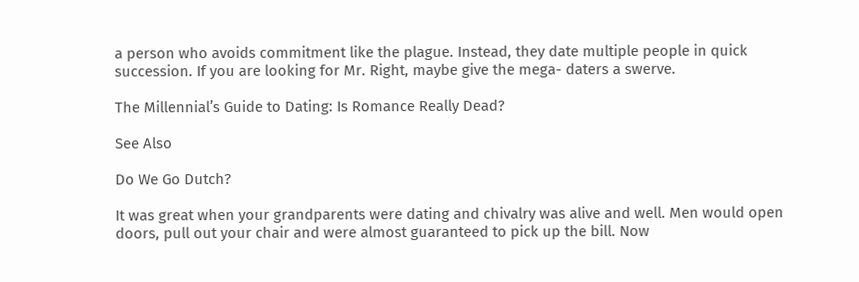a person who avoids commitment like the plague. Instead, they date multiple people in quick succession. If you are looking for Mr. Right, maybe give the mega- daters a swerve.

The Millennial’s Guide to Dating: Is Romance Really Dead?

See Also

Do We Go Dutch?

It was great when your grandparents were dating and chivalry was alive and well. Men would open doors, pull out your chair and were almost guaranteed to pick up the bill. Now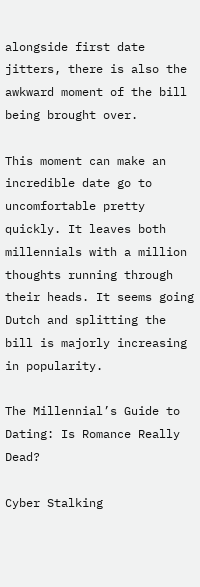alongside first date jitters, there is also the awkward moment of the bill being brought over.

This moment can make an incredible date go to uncomfortable pretty quickly. It leaves both millennials with a million thoughts running through their heads. It seems going Dutch and splitting the bill is majorly increasing in popularity.

The Millennial’s Guide to Dating: Is Romance Really Dead?

Cyber Stalking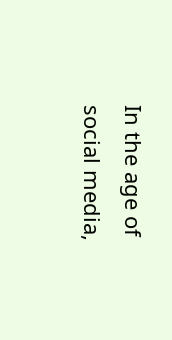In the age of social media,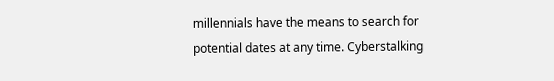millennials have the means to search for potential dates at any time. Cyberstalking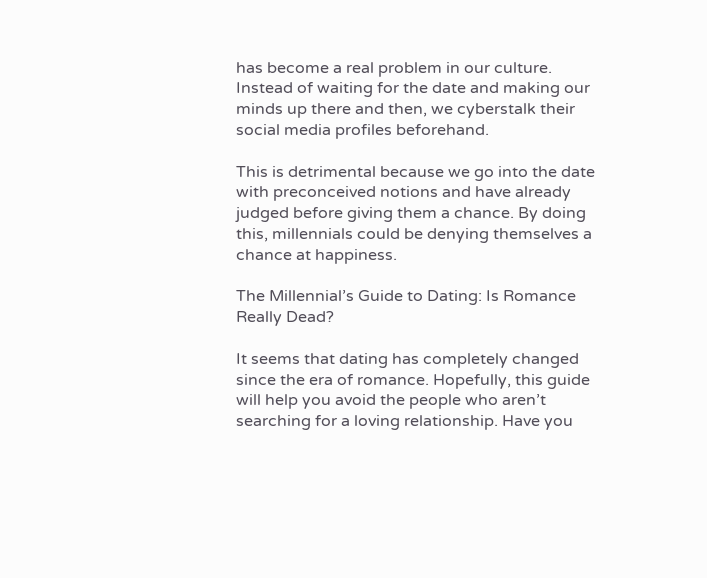has become a real problem in our culture. Instead of waiting for the date and making our minds up there and then, we cyberstalk their social media profiles beforehand.

This is detrimental because we go into the date with preconceived notions and have already judged before giving them a chance. By doing this, millennials could be denying themselves a chance at happiness.

The Millennial’s Guide to Dating: Is Romance Really Dead?

It seems that dating has completely changed since the era of romance. Hopefully, this guide will help you avoid the people who aren’t searching for a loving relationship. Have you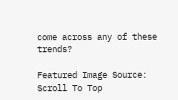come across any of these trends?

Featured Image Source:
Scroll To Top